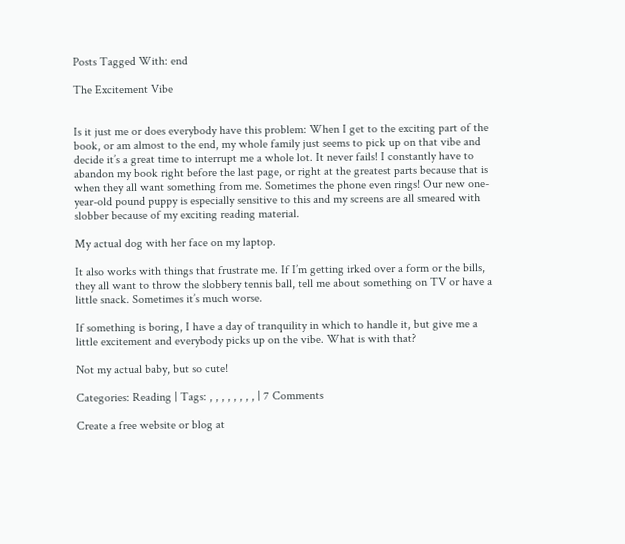Posts Tagged With: end

The Excitement Vibe


Is it just me or does everybody have this problem: When I get to the exciting part of the book, or am almost to the end, my whole family just seems to pick up on that vibe and decide it’s a great time to interrupt me a whole lot. It never fails! I constantly have to abandon my book right before the last page, or right at the greatest parts because that is when they all want something from me. Sometimes the phone even rings! Our new one-year-old pound puppy is especially sensitive to this and my screens are all smeared with slobber because of my exciting reading material.

My actual dog with her face on my laptop.

It also works with things that frustrate me. If I’m getting irked over a form or the bills, they all want to throw the slobbery tennis ball, tell me about something on TV or have a little snack. Sometimes it’s much worse.

If something is boring, I have a day of tranquility in which to handle it, but give me a little excitement and everybody picks up on the vibe. What is with that?

Not my actual baby, but so cute!

Categories: Reading | Tags: , , , , , , , , | 7 Comments

Create a free website or blog at